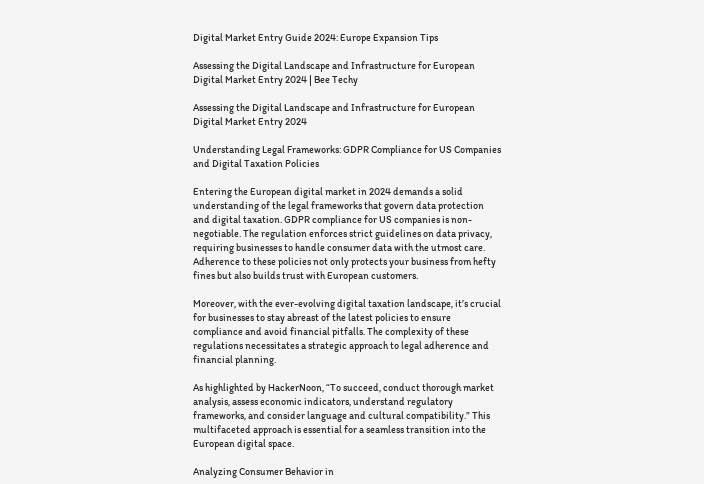Digital Market Entry Guide 2024: Europe Expansion Tips

Assessing the Digital Landscape and Infrastructure for European Digital Market Entry 2024 | Bee Techy

Assessing the Digital Landscape and Infrastructure for European Digital Market Entry 2024

Understanding Legal Frameworks: GDPR Compliance for US Companies and Digital Taxation Policies

Entering the European digital market in 2024 demands a solid understanding of the legal frameworks that govern data protection and digital taxation. GDPR compliance for US companies is non-negotiable. The regulation enforces strict guidelines on data privacy, requiring businesses to handle consumer data with the utmost care. Adherence to these policies not only protects your business from hefty fines but also builds trust with European customers.

Moreover, with the ever-evolving digital taxation landscape, it’s crucial for businesses to stay abreast of the latest policies to ensure compliance and avoid financial pitfalls. The complexity of these regulations necessitates a strategic approach to legal adherence and financial planning.

As highlighted by HackerNoon, “To succeed, conduct thorough market analysis, assess economic indicators, understand regulatory frameworks, and consider language and cultural compatibility.” This multifaceted approach is essential for a seamless transition into the European digital space.

Analyzing Consumer Behavior in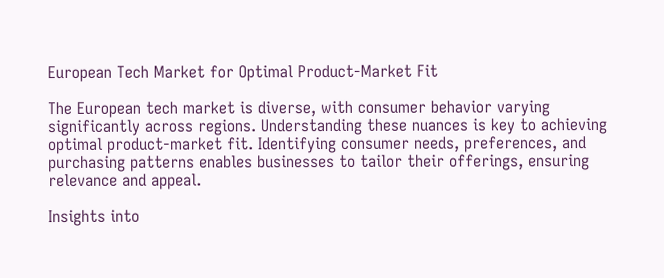European Tech Market for Optimal Product-Market Fit

The European tech market is diverse, with consumer behavior varying significantly across regions. Understanding these nuances is key to achieving optimal product-market fit. Identifying consumer needs, preferences, and purchasing patterns enables businesses to tailor their offerings, ensuring relevance and appeal.

Insights into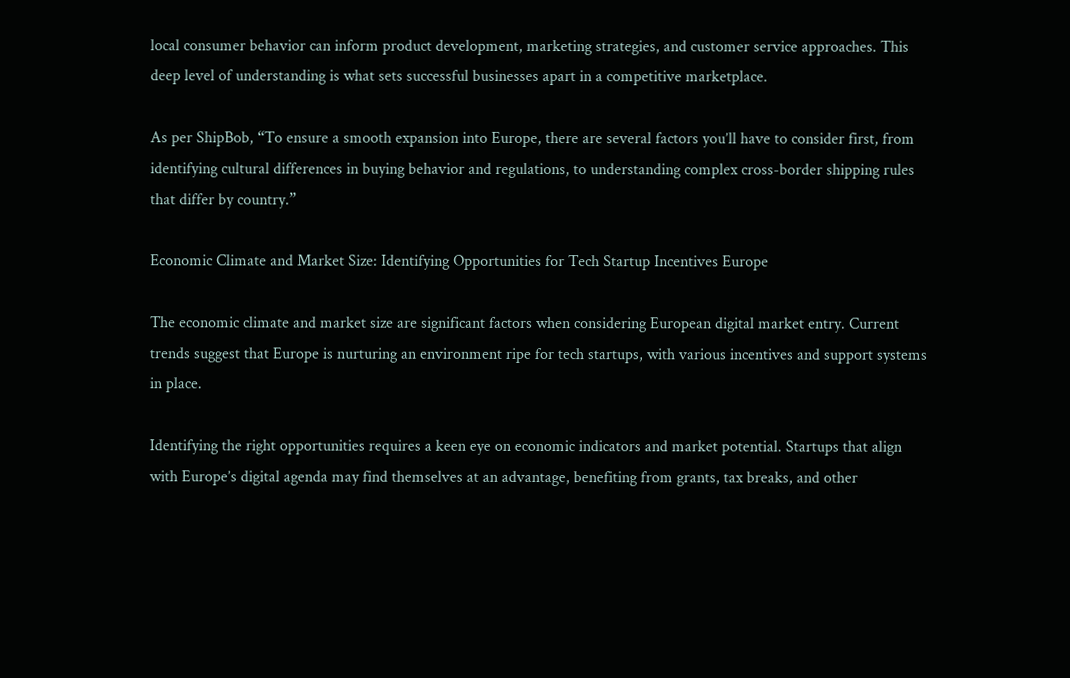local consumer behavior can inform product development, marketing strategies, and customer service approaches. This deep level of understanding is what sets successful businesses apart in a competitive marketplace.

As per ShipBob, “To ensure a smooth expansion into Europe, there are several factors you’ll have to consider first, from identifying cultural differences in buying behavior and regulations, to understanding complex cross-border shipping rules that differ by country.”

Economic Climate and Market Size: Identifying Opportunities for Tech Startup Incentives Europe

The economic climate and market size are significant factors when considering European digital market entry. Current trends suggest that Europe is nurturing an environment ripe for tech startups, with various incentives and support systems in place.

Identifying the right opportunities requires a keen eye on economic indicators and market potential. Startups that align with Europe’s digital agenda may find themselves at an advantage, benefiting from grants, tax breaks, and other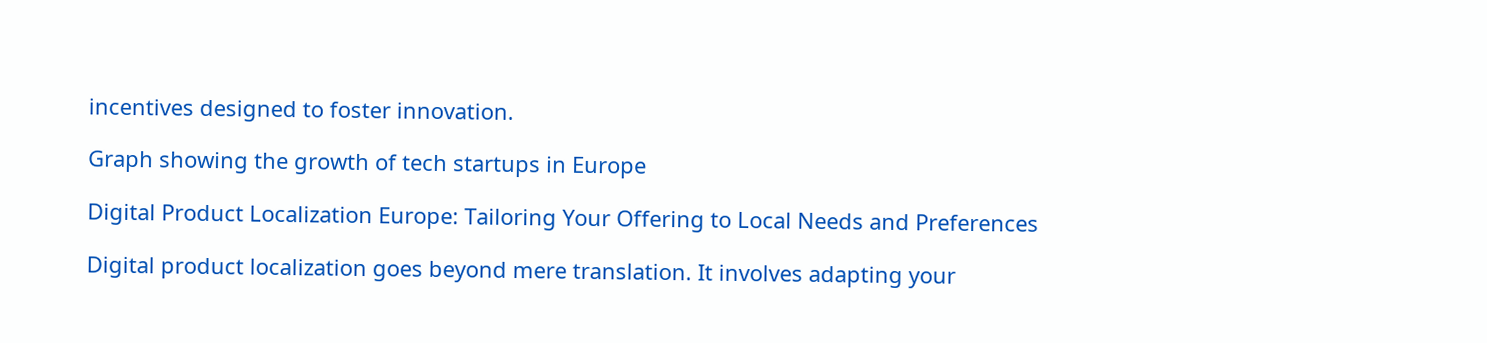incentives designed to foster innovation.

Graph showing the growth of tech startups in Europe

Digital Product Localization Europe: Tailoring Your Offering to Local Needs and Preferences

Digital product localization goes beyond mere translation. It involves adapting your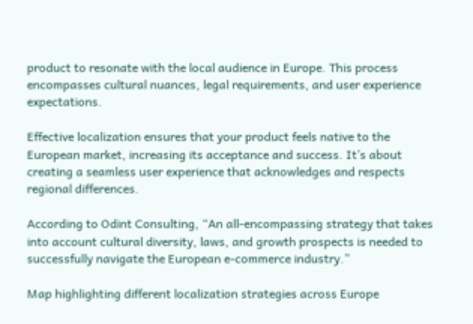product to resonate with the local audience in Europe. This process encompasses cultural nuances, legal requirements, and user experience expectations.

Effective localization ensures that your product feels native to the European market, increasing its acceptance and success. It’s about creating a seamless user experience that acknowledges and respects regional differences.

According to Odint Consulting, “An all-encompassing strategy that takes into account cultural diversity, laws, and growth prospects is needed to successfully navigate the European e-commerce industry.”

Map highlighting different localization strategies across Europe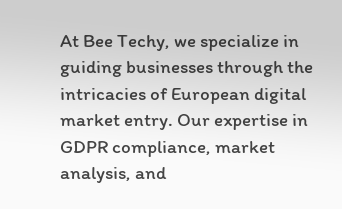At Bee Techy, we specialize in guiding businesses through the intricacies of European digital market entry. Our expertise in GDPR compliance, market analysis, and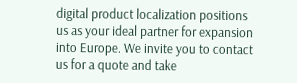digital product localization positions us as your ideal partner for expansion into Europe. We invite you to contact us for a quote and take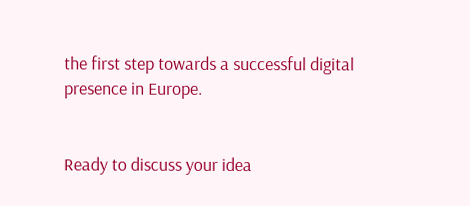the first step towards a successful digital presence in Europe.


Ready to discuss your idea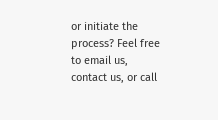or initiate the process? Feel free to email us, contact us, or call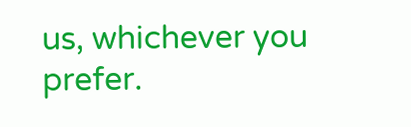us, whichever you prefer.